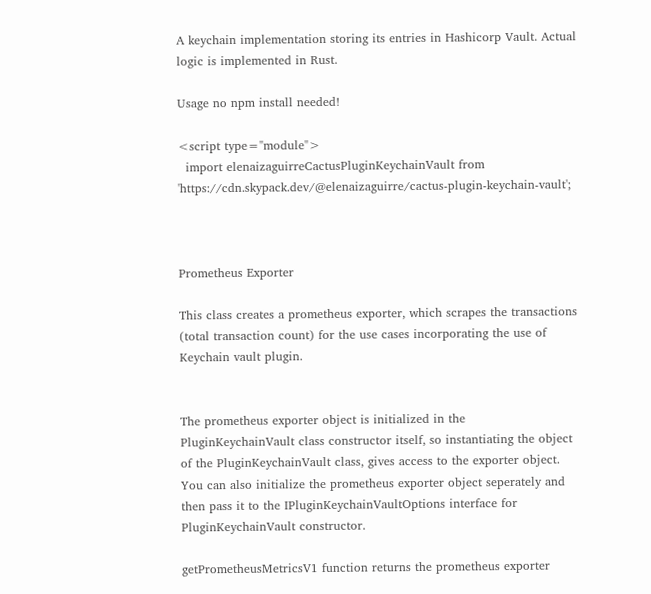A keychain implementation storing its entries in Hashicorp Vault. Actual logic is implemented in Rust.

Usage no npm install needed!

<script type="module">
  import elenaizaguirreCactusPluginKeychainVault from 'https://cdn.skypack.dev/@elenaizaguirre/cactus-plugin-keychain-vault';



Prometheus Exporter

This class creates a prometheus exporter, which scrapes the transactions (total transaction count) for the use cases incorporating the use of Keychain vault plugin.


The prometheus exporter object is initialized in the PluginKeychainVault class constructor itself, so instantiating the object of the PluginKeychainVault class, gives access to the exporter object. You can also initialize the prometheus exporter object seperately and then pass it to the IPluginKeychainVaultOptions interface for PluginKeychainVault constructor.

getPrometheusMetricsV1 function returns the prometheus exporter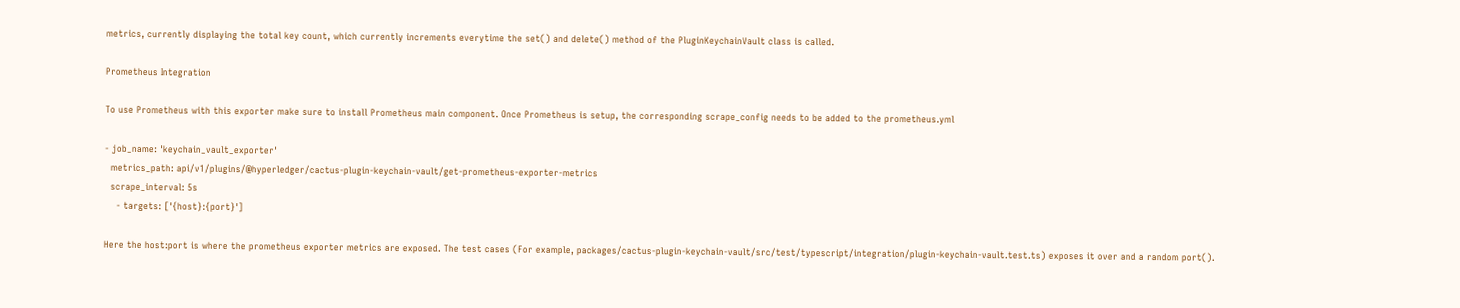metrics, currently displaying the total key count, which currently increments everytime the set() and delete() method of the PluginKeychainVault class is called.

Prometheus Integration

To use Prometheus with this exporter make sure to install Prometheus main component. Once Prometheus is setup, the corresponding scrape_config needs to be added to the prometheus.yml

- job_name: 'keychain_vault_exporter'
  metrics_path: api/v1/plugins/@hyperledger/cactus-plugin-keychain-vault/get-prometheus-exporter-metrics
  scrape_interval: 5s
    - targets: ['{host}:{port}']

Here the host:port is where the prometheus exporter metrics are exposed. The test cases (For example, packages/cactus-plugin-keychain-vault/src/test/typescript/integration/plugin-keychain-vault.test.ts) exposes it over and a random port().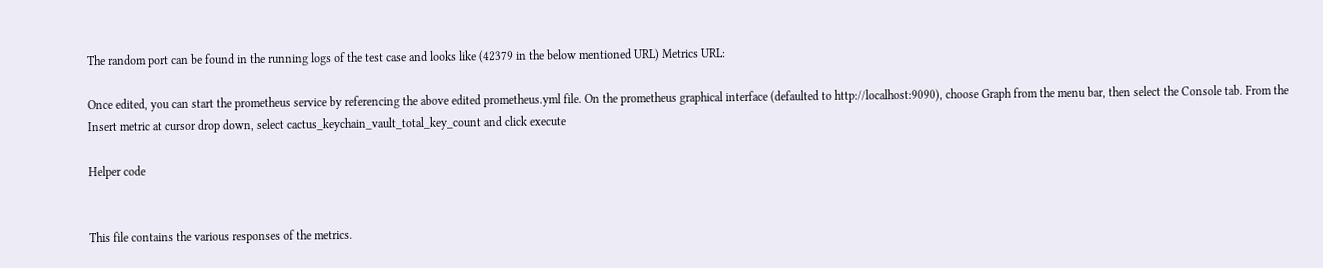The random port can be found in the running logs of the test case and looks like (42379 in the below mentioned URL) Metrics URL:

Once edited, you can start the prometheus service by referencing the above edited prometheus.yml file. On the prometheus graphical interface (defaulted to http://localhost:9090), choose Graph from the menu bar, then select the Console tab. From the Insert metric at cursor drop down, select cactus_keychain_vault_total_key_count and click execute

Helper code


This file contains the various responses of the metrics.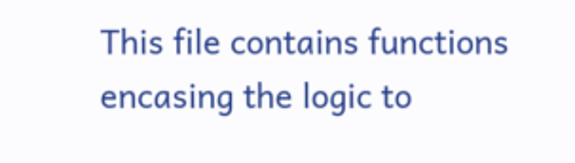This file contains functions encasing the logic to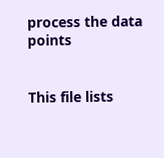process the data points


This file lists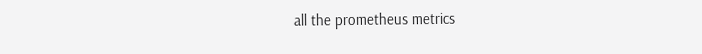all the prometheus metrics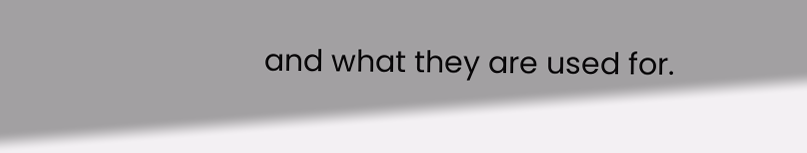and what they are used for.